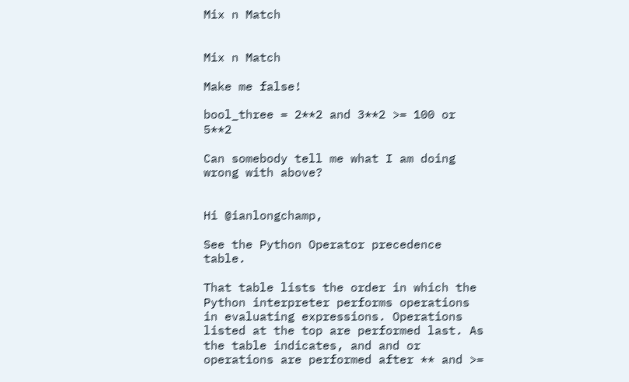Mix n Match


Mix n Match

Make me false!

bool_three = 2**2 and 3**2 >= 100 or 5**2

Can somebody tell me what I am doing wrong with above?


Hi @ianlongchamp,

See the Python Operator precedence table.

That table lists the order in which the Python interpreter performs operations in evaluating expressions. Operations listed at the top are performed last. As the table indicates, and and or operations are performed after ** and >=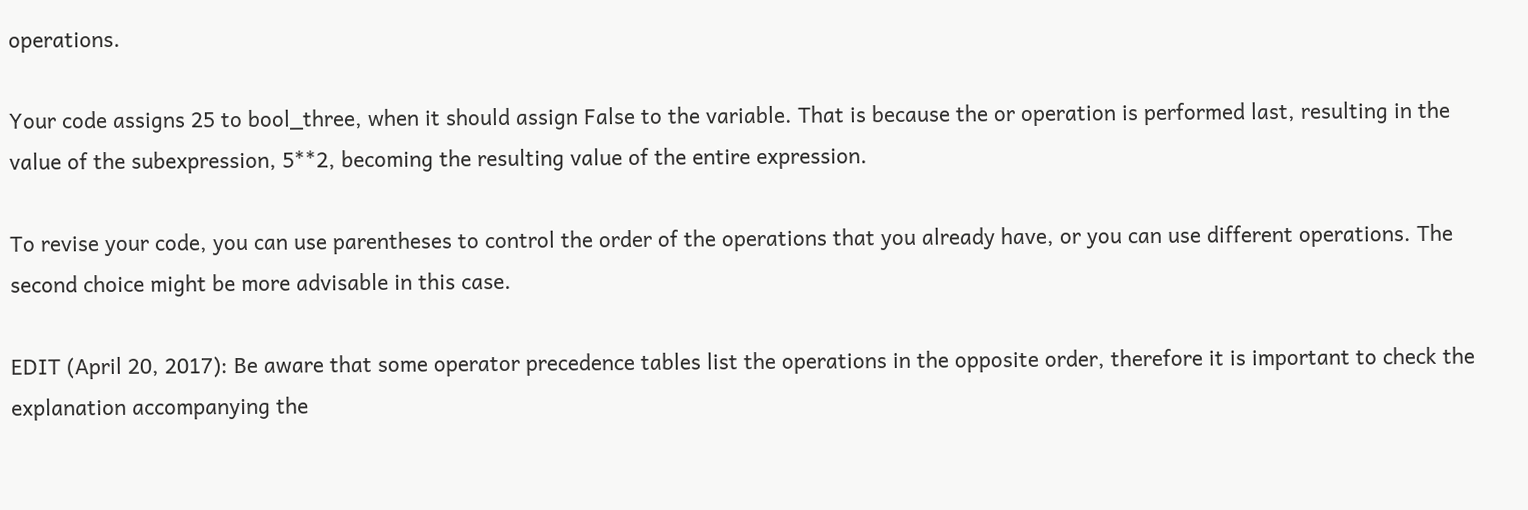operations.

Your code assigns 25 to bool_three, when it should assign False to the variable. That is because the or operation is performed last, resulting in the value of the subexpression, 5**2, becoming the resulting value of the entire expression.

To revise your code, you can use parentheses to control the order of the operations that you already have, or you can use different operations. The second choice might be more advisable in this case.

EDIT (April 20, 2017): Be aware that some operator precedence tables list the operations in the opposite order, therefore it is important to check the explanation accompanying the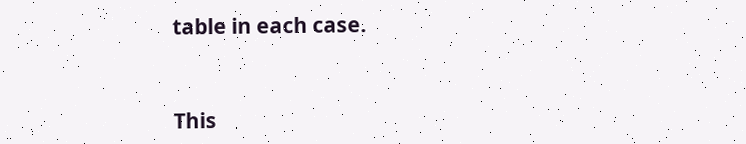table in each case.


This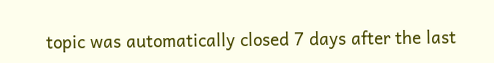topic was automatically closed 7 days after the last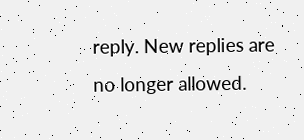reply. New replies are no longer allowed.